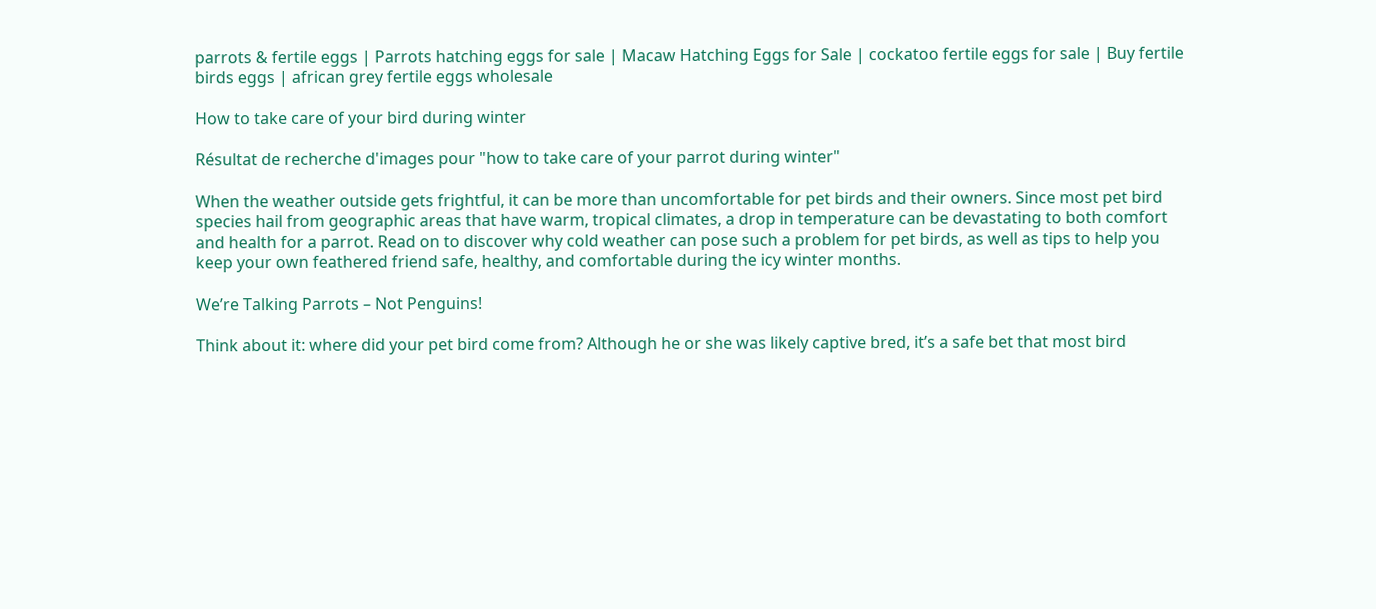parrots & fertile eggs | Parrots hatching eggs for sale | Macaw Hatching Eggs for Sale | cockatoo fertile eggs for sale | Buy fertile birds eggs | african grey fertile eggs wholesale

How to take care of your bird during winter

Résultat de recherche d'images pour "how to take care of your parrot during winter"

When the weather outside gets frightful, it can be more than uncomfortable for pet birds and their owners. Since most pet bird species hail from geographic areas that have warm, tropical climates, a drop in temperature can be devastating to both comfort and health for a parrot. Read on to discover why cold weather can pose such a problem for pet birds, as well as tips to help you keep your own feathered friend safe, healthy, and comfortable during the icy winter months.

We’re Talking Parrots – Not Penguins!

Think about it: where did your pet bird come from? Although he or she was likely captive bred, it’s a safe bet that most bird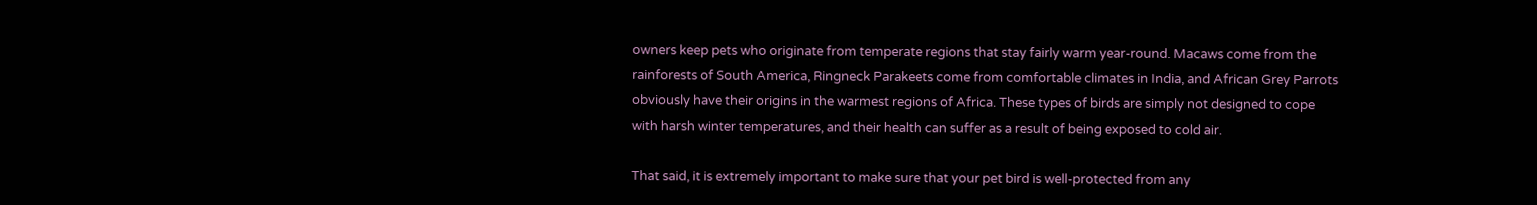owners keep pets who originate from temperate regions that stay fairly warm year-round. Macaws come from the rainforests of South America, Ringneck Parakeets come from comfortable climates in India, and African Grey Parrots obviously have their origins in the warmest regions of Africa. These types of birds are simply not designed to cope with harsh winter temperatures, and their health can suffer as a result of being exposed to cold air.

That said, it is extremely important to make sure that your pet bird is well-protected from any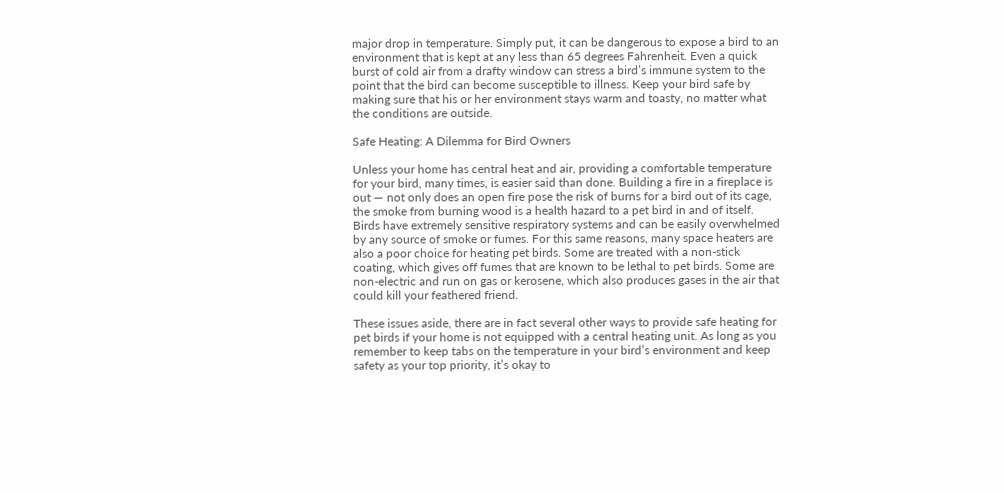major drop in temperature. Simply put, it can be dangerous to expose a bird to an environment that is kept at any less than 65 degrees Fahrenheit. Even a quick burst of cold air from a drafty window can stress a bird’s immune system to the point that the bird can become susceptible to illness. Keep your bird safe by making sure that his or her environment stays warm and toasty, no matter what the conditions are outside.

Safe Heating: A Dilemma for Bird Owners

Unless your home has central heat and air, providing a comfortable temperature for your bird, many times, is easier said than done. Building a fire in a fireplace is out — not only does an open fire pose the risk of burns for a bird out of its cage, the smoke from burning wood is a health hazard to a pet bird in and of itself. Birds have extremely sensitive respiratory systems and can be easily overwhelmed by any source of smoke or fumes. For this same reasons, many space heaters are also a poor choice for heating pet birds. Some are treated with a non-stick coating, which gives off fumes that are known to be lethal to pet birds. Some are non-electric and run on gas or kerosene, which also produces gases in the air that could kill your feathered friend.

These issues aside, there are in fact several other ways to provide safe heating for pet birds if your home is not equipped with a central heating unit. As long as you remember to keep tabs on the temperature in your bird’s environment and keep safety as your top priority, it’s okay to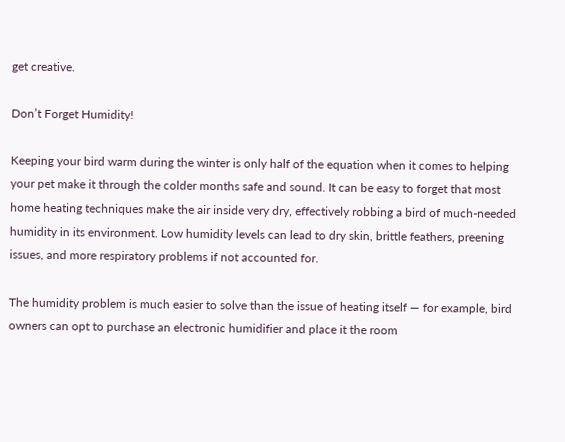get creative.

Don’t Forget Humidity!

Keeping your bird warm during the winter is only half of the equation when it comes to helping your pet make it through the colder months safe and sound. It can be easy to forget that most home heating techniques make the air inside very dry, effectively robbing a bird of much-needed humidity in its environment. Low humidity levels can lead to dry skin, brittle feathers, preening issues, and more respiratory problems if not accounted for.

The humidity problem is much easier to solve than the issue of heating itself — for example, bird owners can opt to purchase an electronic humidifier and place it the room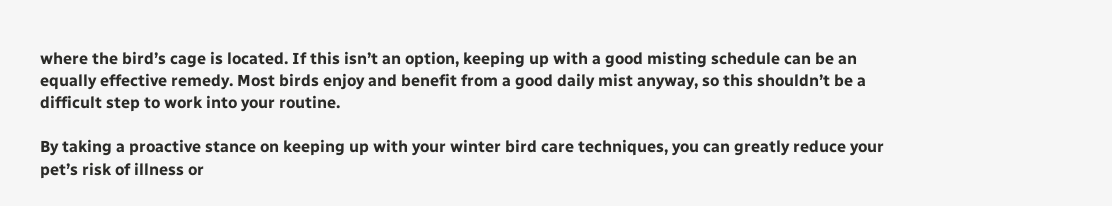where the bird’s cage is located. If this isn’t an option, keeping up with a good misting schedule can be an equally effective remedy. Most birds enjoy and benefit from a good daily mist anyway, so this shouldn’t be a difficult step to work into your routine.

By taking a proactive stance on keeping up with your winter bird care techniques, you can greatly reduce your pet’s risk of illness or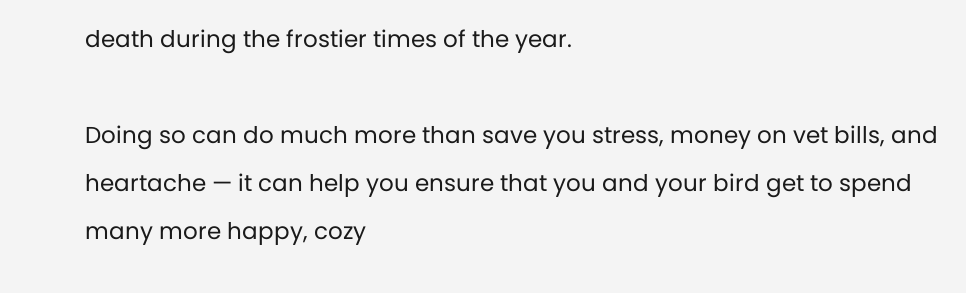death during the frostier times of the year.

Doing so can do much more than save you stress, money on vet bills, and heartache — it can help you ensure that you and your bird get to spend many more happy, cozy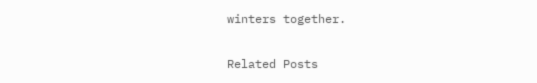winters together.

Related Posts